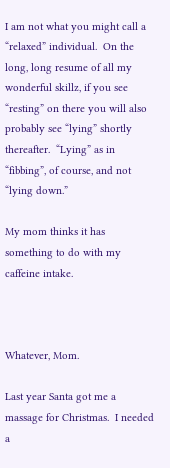I am not what you might call a “relaxed” individual.  On the long, long resume of all my wonderful skillz, if you see “resting” on there you will also probably see “lying” shortly thereafter.  “Lying” as in “fibbing”, of course, and not “lying down.”

My mom thinks it has something to do with my caffeine intake.



Whatever, Mom.

Last year Santa got me a massage for Christmas.  I needed a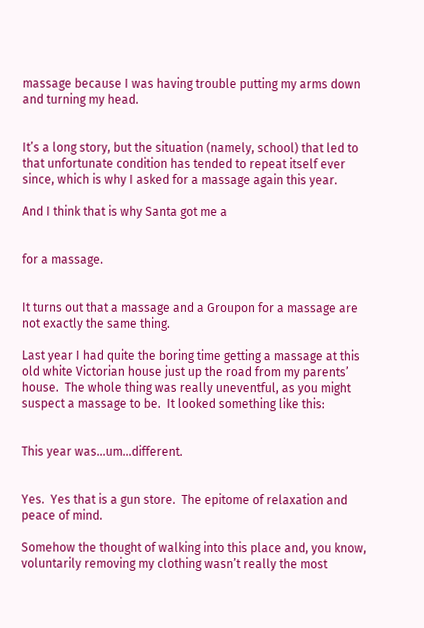massage because I was having trouble putting my arms down and turning my head.


It’s a long story, but the situation (namely, school) that led to that unfortunate condition has tended to repeat itself ever since, which is why I asked for a massage again this year.

And I think that is why Santa got me a


for a massage.


It turns out that a massage and a Groupon for a massage are not exactly the same thing.

Last year I had quite the boring time getting a massage at this old white Victorian house just up the road from my parents’ house.  The whole thing was really uneventful, as you might suspect a massage to be.  It looked something like this:


This year was…um…different.


Yes.  Yes that is a gun store.  The epitome of relaxation and peace of mind.

Somehow the thought of walking into this place and, you know, voluntarily removing my clothing wasn’t really the most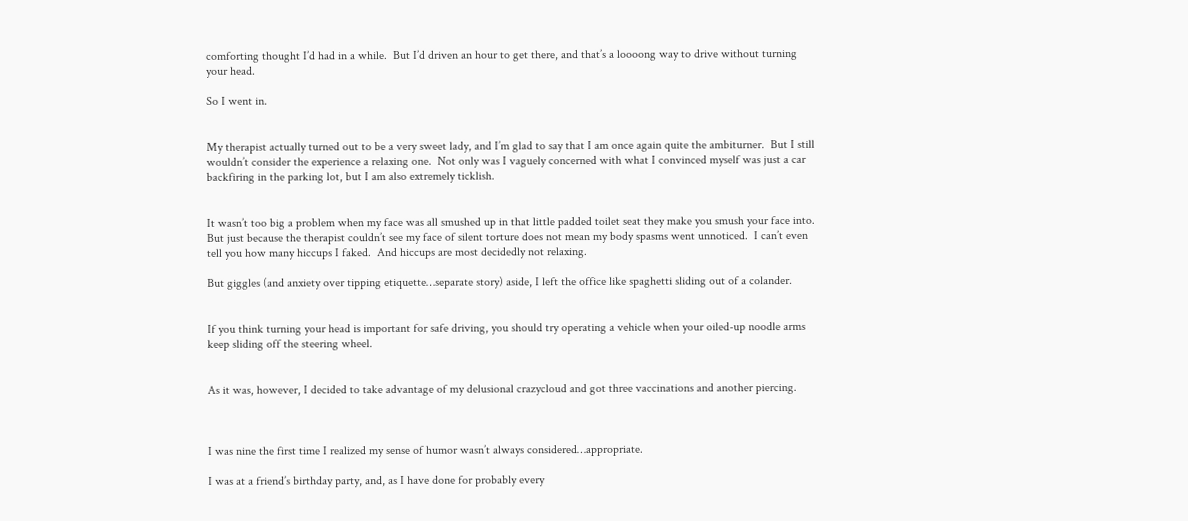comforting thought I’d had in a while.  But I’d driven an hour to get there, and that’s a loooong way to drive without turning your head.

So I went in.


My therapist actually turned out to be a very sweet lady, and I’m glad to say that I am once again quite the ambiturner.  But I still wouldn’t consider the experience a relaxing one.  Not only was I vaguely concerned with what I convinced myself was just a car backfiring in the parking lot, but I am also extremely ticklish.


It wasn’t too big a problem when my face was all smushed up in that little padded toilet seat they make you smush your face into.  But just because the therapist couldn’t see my face of silent torture does not mean my body spasms went unnoticed.  I can’t even tell you how many hiccups I faked.  And hiccups are most decidedly not relaxing.

But giggles (and anxiety over tipping etiquette…separate story) aside, I left the office like spaghetti sliding out of a colander.


If you think turning your head is important for safe driving, you should try operating a vehicle when your oiled-up noodle arms keep sliding off the steering wheel.


As it was, however, I decided to take advantage of my delusional crazycloud and got three vaccinations and another piercing.



I was nine the first time I realized my sense of humor wasn’t always considered…appropriate.

I was at a friend’s birthday party, and, as I have done for probably every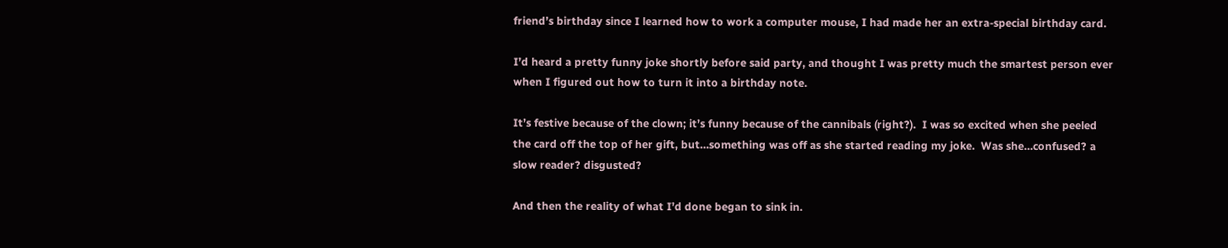friend’s birthday since I learned how to work a computer mouse, I had made her an extra-special birthday card.

I’d heard a pretty funny joke shortly before said party, and thought I was pretty much the smartest person ever when I figured out how to turn it into a birthday note.

It’s festive because of the clown; it’s funny because of the cannibals (right?).  I was so excited when she peeled the card off the top of her gift, but…something was off as she started reading my joke.  Was she…confused? a slow reader? disgusted?

And then the reality of what I’d done began to sink in.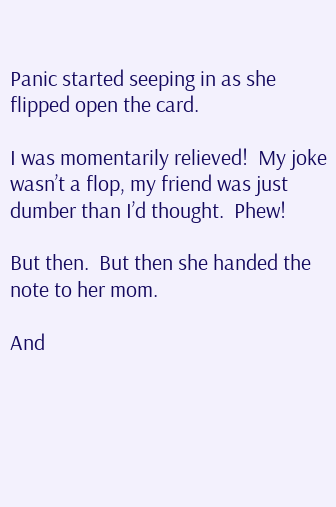Panic started seeping in as she flipped open the card.

I was momentarily relieved!  My joke wasn’t a flop, my friend was just dumber than I’d thought.  Phew!

But then.  But then she handed the note to her mom.

And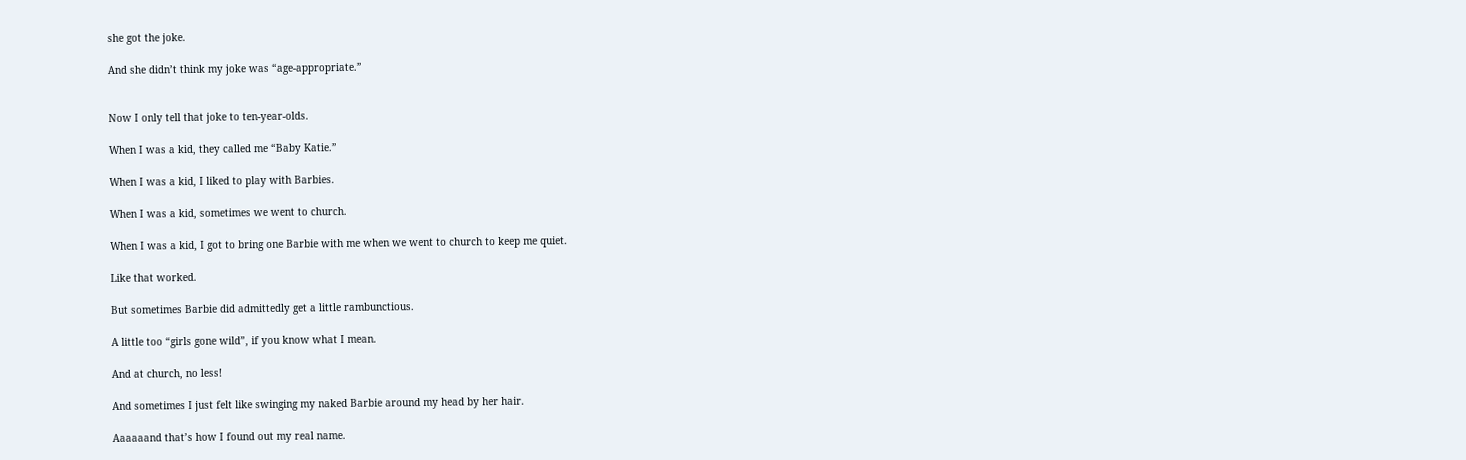she got the joke.

And she didn’t think my joke was “age-appropriate.”


Now I only tell that joke to ten-year-olds.

When I was a kid, they called me “Baby Katie.”

When I was a kid, I liked to play with Barbies.

When I was a kid, sometimes we went to church.

When I was a kid, I got to bring one Barbie with me when we went to church to keep me quiet.

Like that worked.

But sometimes Barbie did admittedly get a little rambunctious.

A little too “girls gone wild”, if you know what I mean.

And at church, no less!

And sometimes I just felt like swinging my naked Barbie around my head by her hair.

Aaaaaand that’s how I found out my real name.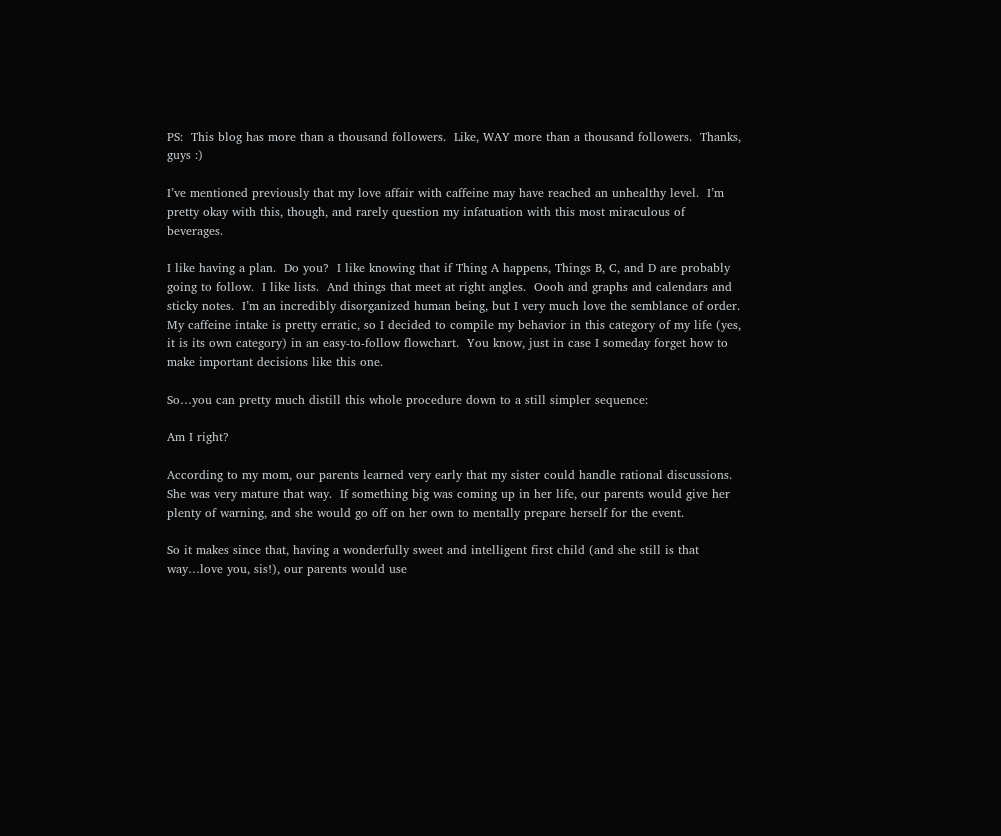PS:  This blog has more than a thousand followers.  Like, WAY more than a thousand followers.  Thanks, guys :)

I’ve mentioned previously that my love affair with caffeine may have reached an unhealthy level.  I’m pretty okay with this, though, and rarely question my infatuation with this most miraculous of beverages.

I like having a plan.  Do you?  I like knowing that if Thing A happens, Things B, C, and D are probably going to follow.  I like lists.  And things that meet at right angles.  Oooh and graphs and calendars and sticky notes.  I’m an incredibly disorganized human being, but I very much love the semblance of order.  My caffeine intake is pretty erratic, so I decided to compile my behavior in this category of my life (yes, it is its own category) in an easy-to-follow flowchart.  You know, just in case I someday forget how to make important decisions like this one.

So…you can pretty much distill this whole procedure down to a still simpler sequence:

Am I right?

According to my mom, our parents learned very early that my sister could handle rational discussions.  She was very mature that way.  If something big was coming up in her life, our parents would give her plenty of warning, and she would go off on her own to mentally prepare herself for the event.

So it makes since that, having a wonderfully sweet and intelligent first child (and she still is that way…love you, sis!), our parents would use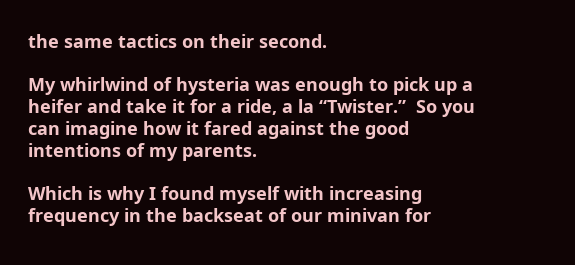the same tactics on their second.

My whirlwind of hysteria was enough to pick up a heifer and take it for a ride, a la “Twister.”  So you can imagine how it fared against the good intentions of my parents.

Which is why I found myself with increasing frequency in the backseat of our minivan for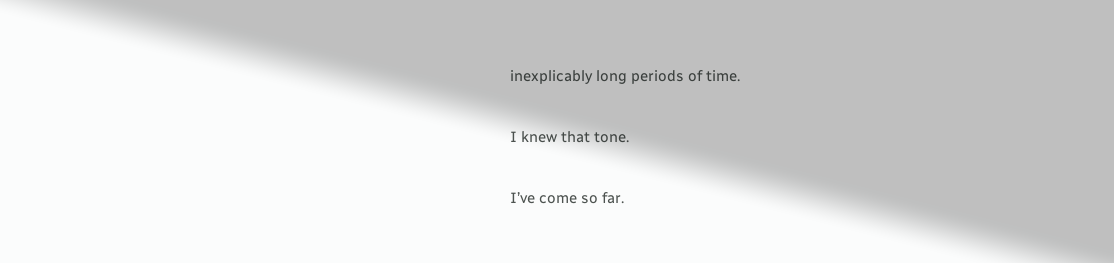inexplicably long periods of time.

I knew that tone.

I’ve come so far.